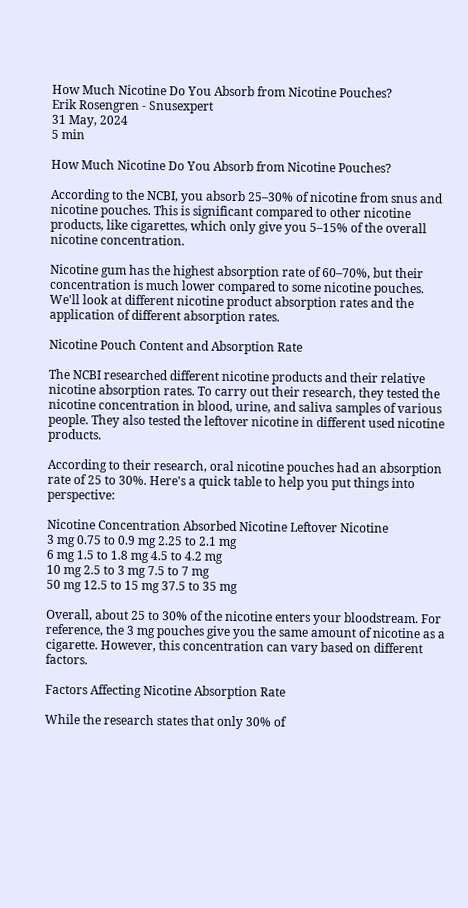How Much Nicotine Do You Absorb from Nicotine Pouches?
Erik Rosengren - Snusexpert
31 May, 2024
5 min

How Much Nicotine Do You Absorb from Nicotine Pouches?

According to the NCBI, you absorb 25–30% of nicotine from snus and nicotine pouches. This is significant compared to other nicotine products, like cigarettes, which only give you 5–15% of the overall nicotine concentration.

Nicotine gum has the highest absorption rate of 60–70%, but their concentration is much lower compared to some nicotine pouches. We'll look at different nicotine product absorption rates and the application of different absorption rates.

Nicotine Pouch Content and Absorption Rate

The NCBI researched different nicotine products and their relative nicotine absorption rates. To carry out their research, they tested the nicotine concentration in blood, urine, and saliva samples of various people. They also tested the leftover nicotine in different used nicotine products.

According to their research, oral nicotine pouches had an absorption rate of 25 to 30%. Here's a quick table to help you put things into perspective:

Nicotine Concentration Absorbed Nicotine Leftover Nicotine
3 mg 0.75 to 0.9 mg 2.25 to 2.1 mg
6 mg 1.5 to 1.8 mg 4.5 to 4.2 mg
10 mg 2.5 to 3 mg 7.5 to 7 mg
50 mg 12.5 to 15 mg 37.5 to 35 mg

Overall, about 25 to 30% of the nicotine enters your bloodstream. For reference, the 3 mg pouches give you the same amount of nicotine as a cigarette. However, this concentration can vary based on different factors.

Factors Affecting Nicotine Absorption Rate

While the research states that only 30% of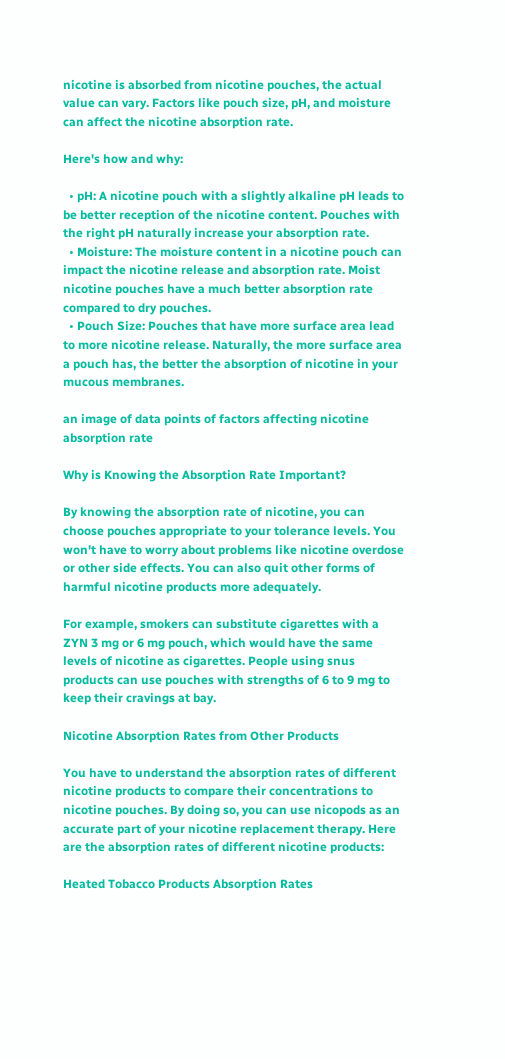nicotine is absorbed from nicotine pouches, the actual value can vary. Factors like pouch size, pH, and moisture can affect the nicotine absorption rate.

Here's how and why:

  • pH: A nicotine pouch with a slightly alkaline pH leads to be better reception of the nicotine content. Pouches with the right pH naturally increase your absorption rate.
  • Moisture: The moisture content in a nicotine pouch can impact the nicotine release and absorption rate. Moist nicotine pouches have a much better absorption rate compared to dry pouches.
  • Pouch Size: Pouches that have more surface area lead to more nicotine release. Naturally, the more surface area a pouch has, the better the absorption of nicotine in your mucous membranes.

an image of data points of factors affecting nicotine absorption rate

Why is Knowing the Absorption Rate Important?

By knowing the absorption rate of nicotine, you can choose pouches appropriate to your tolerance levels. You won't have to worry about problems like nicotine overdose or other side effects. You can also quit other forms of harmful nicotine products more adequately.

For example, smokers can substitute cigarettes with a ZYN 3 mg or 6 mg pouch, which would have the same levels of nicotine as cigarettes. People using snus products can use pouches with strengths of 6 to 9 mg to keep their cravings at bay.

Nicotine Absorption Rates from Other Products

You have to understand the absorption rates of different nicotine products to compare their concentrations to nicotine pouches. By doing so, you can use nicopods as an accurate part of your nicotine replacement therapy. Here are the absorption rates of different nicotine products:

Heated Tobacco Products Absorption Rates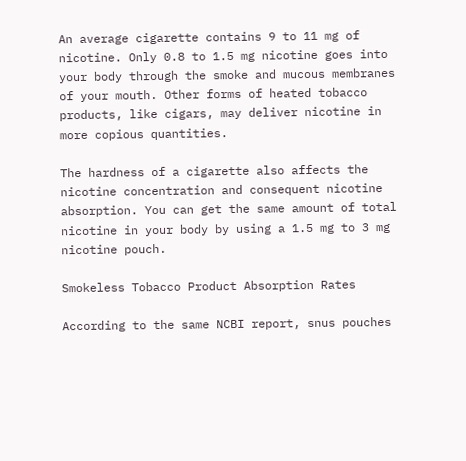An average cigarette contains 9 to 11 mg of nicotine. Only 0.8 to 1.5 mg nicotine goes into your body through the smoke and mucous membranes of your mouth. Other forms of heated tobacco products, like cigars, may deliver nicotine in more copious quantities.

The hardness of a cigarette also affects the nicotine concentration and consequent nicotine absorption. You can get the same amount of total nicotine in your body by using a 1.5 mg to 3 mg nicotine pouch.

Smokeless Tobacco Product Absorption Rates

According to the same NCBI report, snus pouches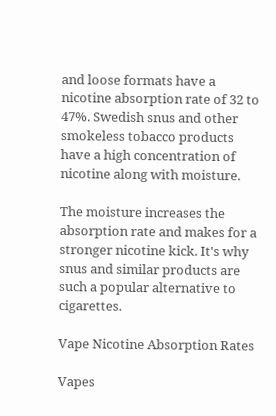and loose formats have a nicotine absorption rate of 32 to 47%. Swedish snus and other smokeless tobacco products have a high concentration of nicotine along with moisture.

The moisture increases the absorption rate and makes for a stronger nicotine kick. It's why snus and similar products are such a popular alternative to cigarettes.

Vape Nicotine Absorption Rates

Vapes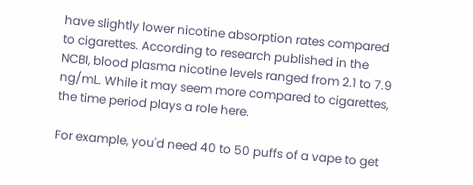have slightly lower nicotine absorption rates compared to cigarettes. According to research published in the NCBI, blood plasma nicotine levels ranged from 2.1 to 7.9 ng/mL. While it may seem more compared to cigarettes, the time period plays a role here.

For example, you'd need 40 to 50 puffs of a vape to get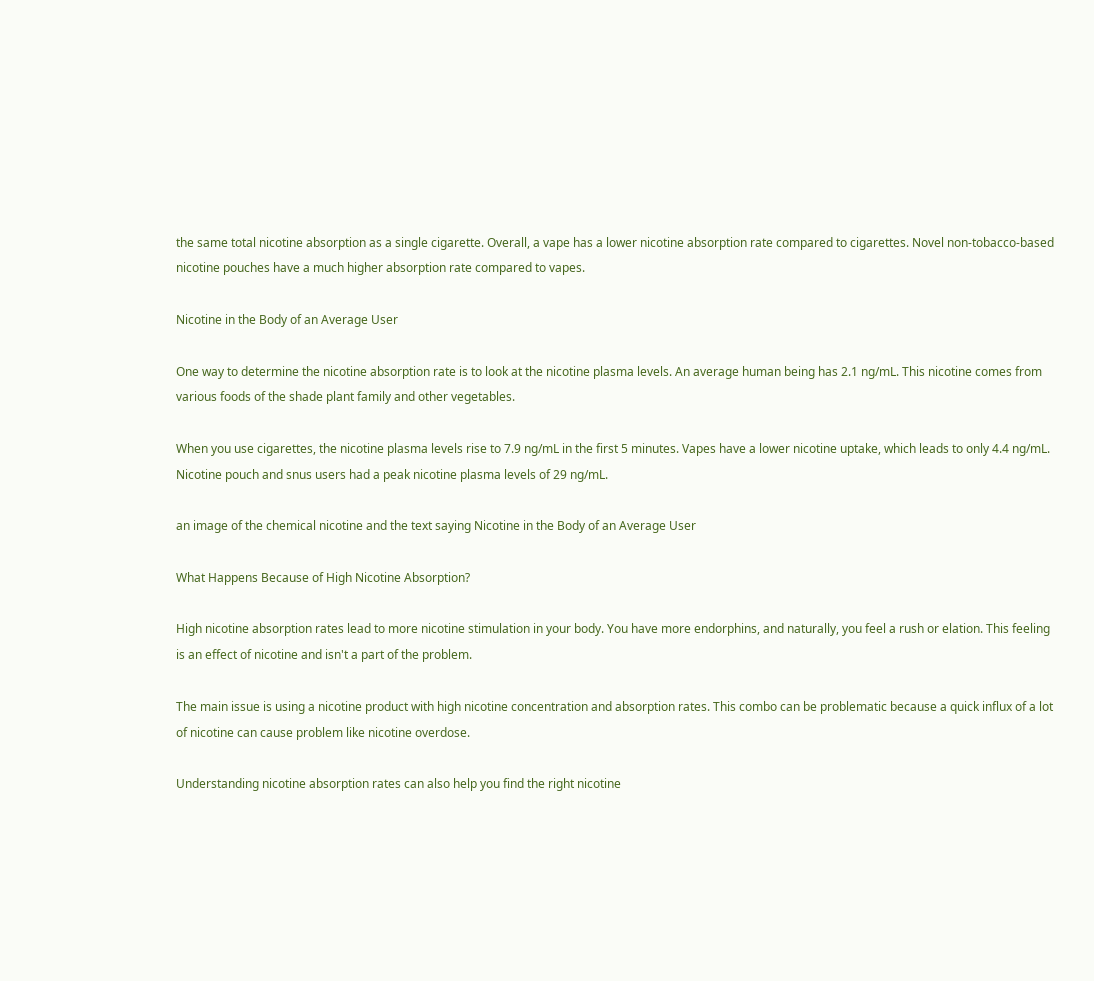the same total nicotine absorption as a single cigarette. Overall, a vape has a lower nicotine absorption rate compared to cigarettes. Novel non-tobacco-based nicotine pouches have a much higher absorption rate compared to vapes.

Nicotine in the Body of an Average User

One way to determine the nicotine absorption rate is to look at the nicotine plasma levels. An average human being has 2.1 ng/mL. This nicotine comes from various foods of the shade plant family and other vegetables.

When you use cigarettes, the nicotine plasma levels rise to 7.9 ng/mL in the first 5 minutes. Vapes have a lower nicotine uptake, which leads to only 4.4 ng/mL. Nicotine pouch and snus users had a peak nicotine plasma levels of 29 ng/mL.

an image of the chemical nicotine and the text saying Nicotine in the Body of an Average User

What Happens Because of High Nicotine Absorption?

High nicotine absorption rates lead to more nicotine stimulation in your body. You have more endorphins, and naturally, you feel a rush or elation. This feeling is an effect of nicotine and isn't a part of the problem.

The main issue is using a nicotine product with high nicotine concentration and absorption rates. This combo can be problematic because a quick influx of a lot of nicotine can cause problem like nicotine overdose.

Understanding nicotine absorption rates can also help you find the right nicotine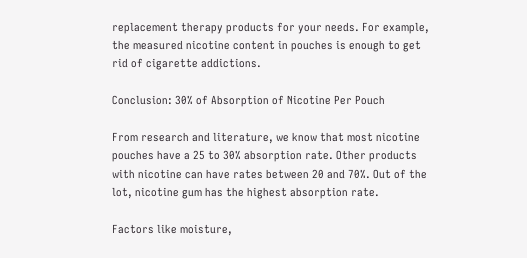replacement therapy products for your needs. For example, the measured nicotine content in pouches is enough to get rid of cigarette addictions.

Conclusion: 30% of Absorption of Nicotine Per Pouch

From research and literature, we know that most nicotine pouches have a 25 to 30% absorption rate. Other products with nicotine can have rates between 20 and 70%. Out of the lot, nicotine gum has the highest absorption rate.

Factors like moisture,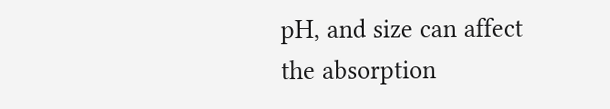pH, and size can affect the absorption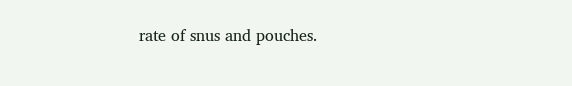rate of snus and pouches.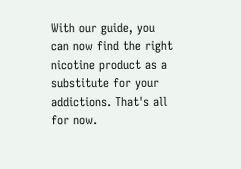With our guide, you can now find the right nicotine product as a substitute for your addictions. That's all for now.